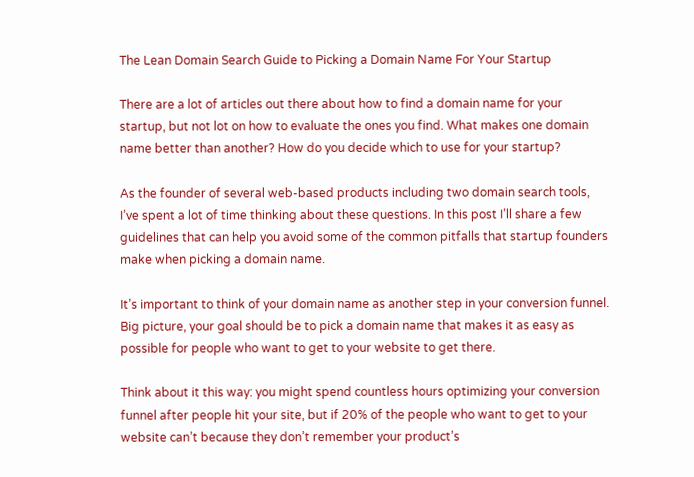The Lean Domain Search Guide to Picking a Domain Name For Your Startup

There are a lot of articles out there about how to find a domain name for your startup, but not lot on how to evaluate the ones you find. What makes one domain name better than another? How do you decide which to use for your startup?

As the founder of several web-based products including two domain search tools, I’ve spent a lot of time thinking about these questions. In this post I’ll share a few guidelines that can help you avoid some of the common pitfalls that startup founders make when picking a domain name.

It’s important to think of your domain name as another step in your conversion funnel. Big picture, your goal should be to pick a domain name that makes it as easy as possible for people who want to get to your website to get there.

Think about it this way: you might spend countless hours optimizing your conversion funnel after people hit your site, but if 20% of the people who want to get to your website can’t because they don’t remember your product’s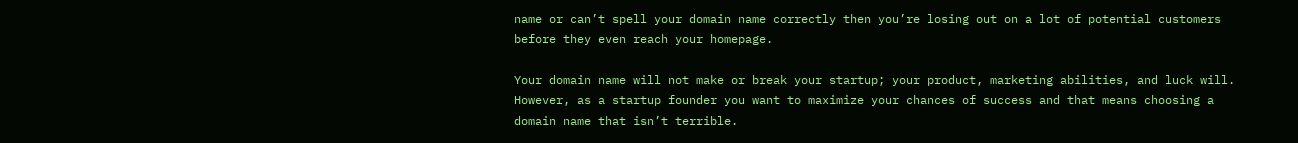name or can’t spell your domain name correctly then you’re losing out on a lot of potential customers before they even reach your homepage.

Your domain name will not make or break your startup; your product, marketing abilities, and luck will. However, as a startup founder you want to maximize your chances of success and that means choosing a domain name that isn’t terrible.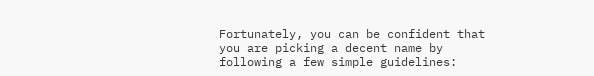Fortunately, you can be confident that you are picking a decent name by following a few simple guidelines: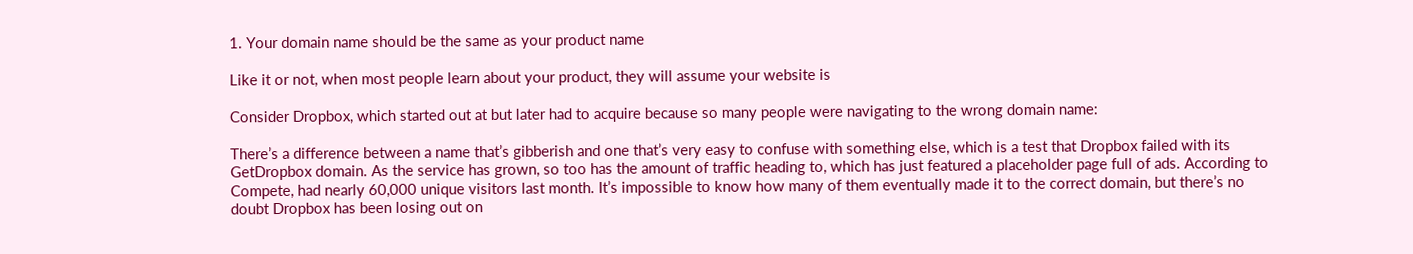1. Your domain name should be the same as your product name

Like it or not, when most people learn about your product, they will assume your website is

Consider Dropbox, which started out at but later had to acquire because so many people were navigating to the wrong domain name:

There’s a difference between a name that’s gibberish and one that’s very easy to confuse with something else, which is a test that Dropbox failed with its GetDropbox domain. As the service has grown, so too has the amount of traffic heading to, which has just featured a placeholder page full of ads. According to Compete, had nearly 60,000 unique visitors last month. It’s impossible to know how many of them eventually made it to the correct domain, but there’s no doubt Dropbox has been losing out on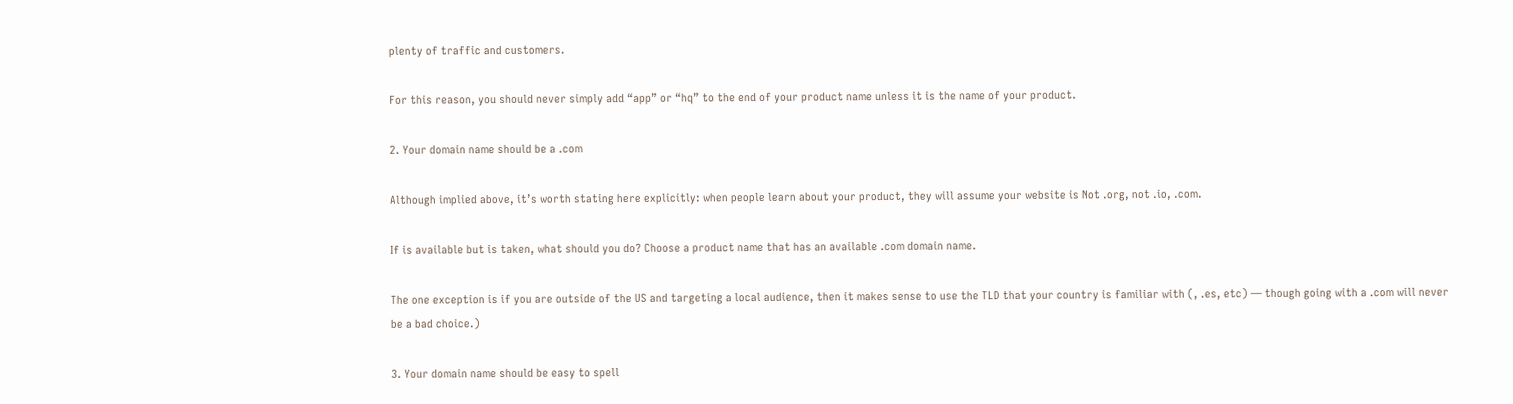plenty of traffic and customers.

For this reason, you should never simply add “app” or “hq” to the end of your product name unless it is the name of your product.

2. Your domain name should be a .com

Although implied above, it’s worth stating here explicitly: when people learn about your product, they will assume your website is Not .org, not .io, .com.

If is available but is taken, what should you do? Choose a product name that has an available .com domain name.

The one exception is if you are outside of the US and targeting a local audience, then it makes sense to use the TLD that your country is familiar with (, .es, etc) — though going with a .com will never be a bad choice.)

3. Your domain name should be easy to spell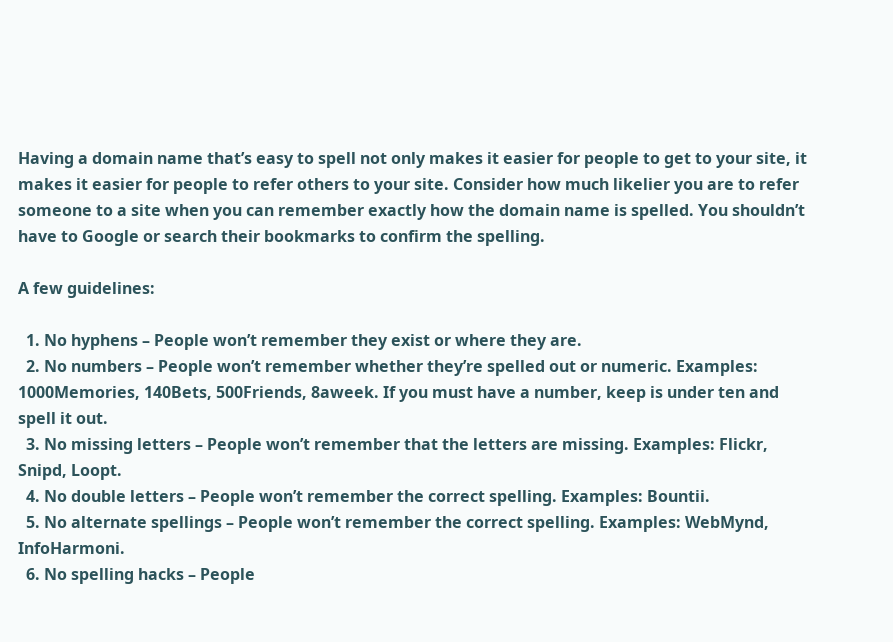Having a domain name that’s easy to spell not only makes it easier for people to get to your site, it makes it easier for people to refer others to your site. Consider how much likelier you are to refer someone to a site when you can remember exactly how the domain name is spelled. You shouldn’t have to Google or search their bookmarks to confirm the spelling.

A few guidelines:

  1. No hyphens – People won’t remember they exist or where they are.
  2. No numbers – People won’t remember whether they’re spelled out or numeric. Examples: 1000Memories, 140Bets, 500Friends, 8aweek. If you must have a number, keep is under ten and spell it out.
  3. No missing letters – People won’t remember that the letters are missing. Examples: Flickr, Snipd, Loopt.
  4. No double letters – People won’t remember the correct spelling. Examples: Bountii.
  5. No alternate spellings – People won’t remember the correct spelling. Examples: WebMynd, InfoHarmoni.
  6. No spelling hacks – People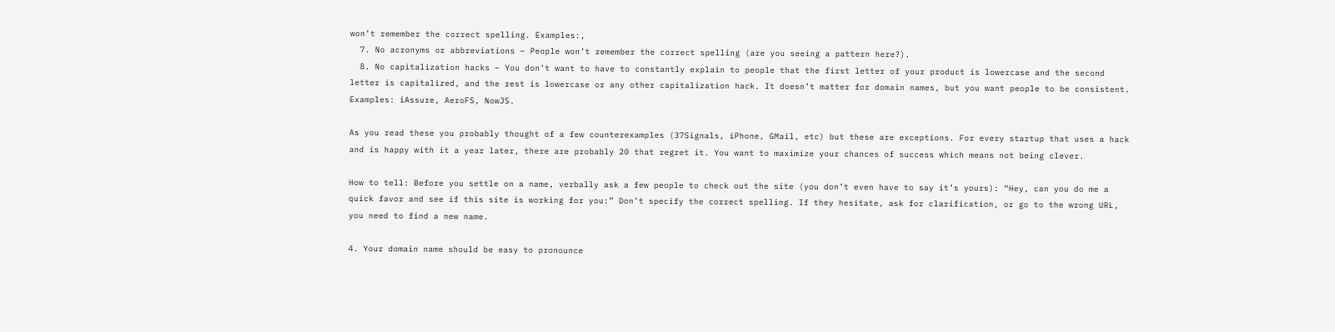won’t remember the correct spelling. Examples:,
  7. No acronyms or abbreviations – People won’t remember the correct spelling (are you seeing a pattern here?).
  8. No capitalization hacks – You don’t want to have to constantly explain to people that the first letter of your product is lowercase and the second letter is capitalized, and the rest is lowercase or any other capitalization hack. It doesn’t matter for domain names, but you want people to be consistent. Examples: iAssure, AeroFS, NowJS.

As you read these you probably thought of a few counterexamples (37Signals, iPhone, GMail, etc) but these are exceptions. For every startup that uses a hack and is happy with it a year later, there are probably 20 that regret it. You want to maximize your chances of success which means not being clever.

How to tell: Before you settle on a name, verbally ask a few people to check out the site (you don’t even have to say it’s yours): “Hey, can you do me a quick favor and see if this site is working for you:” Don’t specify the correct spelling. If they hesitate, ask for clarification, or go to the wrong URL, you need to find a new name.

4. Your domain name should be easy to pronounce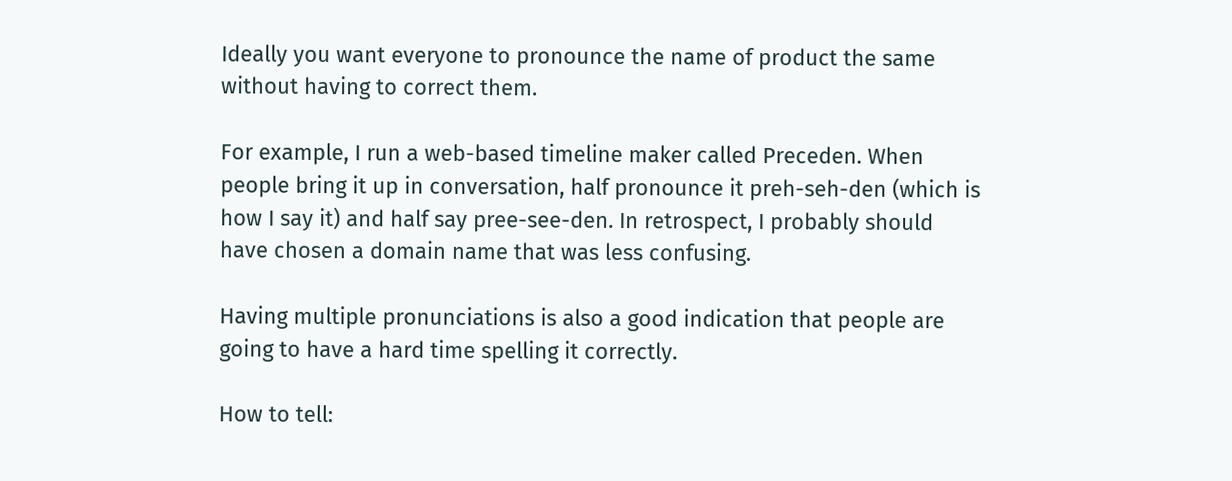Ideally you want everyone to pronounce the name of product the same without having to correct them.

For example, I run a web-based timeline maker called Preceden. When people bring it up in conversation, half pronounce it preh-seh-den (which is how I say it) and half say pree-see-den. In retrospect, I probably should have chosen a domain name that was less confusing.

Having multiple pronunciations is also a good indication that people are going to have a hard time spelling it correctly.

How to tell: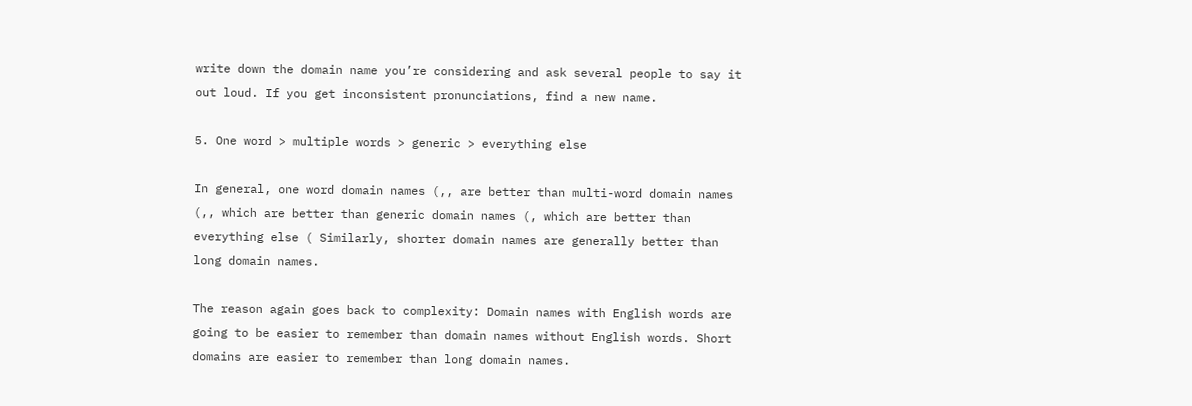write down the domain name you’re considering and ask several people to say it out loud. If you get inconsistent pronunciations, find a new name.

5. One word > multiple words > generic > everything else

In general, one word domain names (,, are better than multi-word domain names (,, which are better than generic domain names (, which are better than everything else ( Similarly, shorter domain names are generally better than long domain names.

The reason again goes back to complexity: Domain names with English words are going to be easier to remember than domain names without English words. Short domains are easier to remember than long domain names.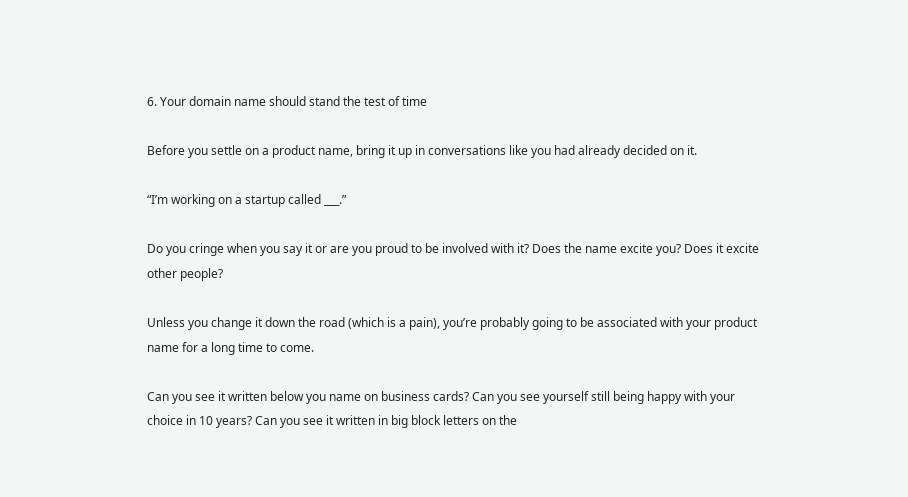6. Your domain name should stand the test of time

Before you settle on a product name, bring it up in conversations like you had already decided on it.

“I’m working on a startup called ___.”

Do you cringe when you say it or are you proud to be involved with it? Does the name excite you? Does it excite other people?

Unless you change it down the road (which is a pain), you’re probably going to be associated with your product name for a long time to come.

Can you see it written below you name on business cards? Can you see yourself still being happy with your choice in 10 years? Can you see it written in big block letters on the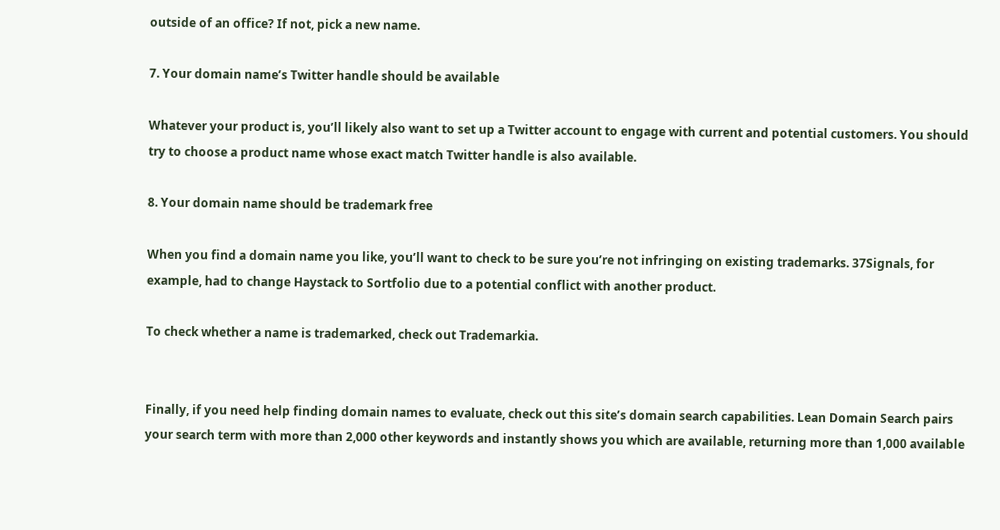outside of an office? If not, pick a new name.

7. Your domain name’s Twitter handle should be available

Whatever your product is, you’ll likely also want to set up a Twitter account to engage with current and potential customers. You should try to choose a product name whose exact match Twitter handle is also available.

8. Your domain name should be trademark free

When you find a domain name you like, you’ll want to check to be sure you’re not infringing on existing trademarks. 37Signals, for example, had to change Haystack to Sortfolio due to a potential conflict with another product.

To check whether a name is trademarked, check out Trademarkia.


Finally, if you need help finding domain names to evaluate, check out this site’s domain search capabilities. Lean Domain Search pairs your search term with more than 2,000 other keywords and instantly shows you which are available, returning more than 1,000 available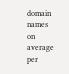domain names on average per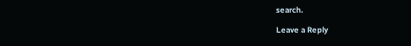search.

Leave a Reply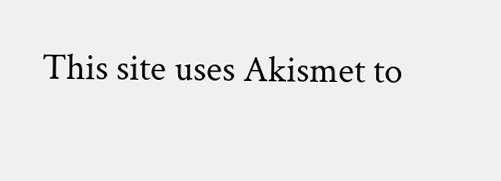This site uses Akismet to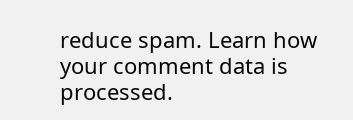reduce spam. Learn how your comment data is processed.